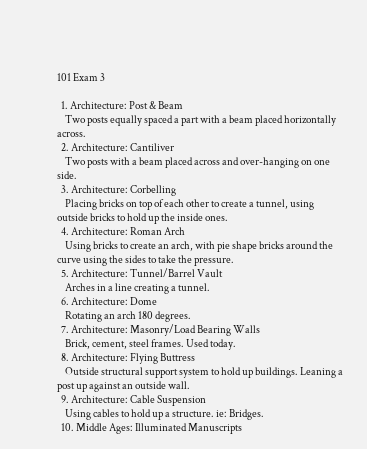101 Exam 3

  1. Architecture: Post & Beam
    Two posts equally spaced a part with a beam placed horizontally across.
  2. Architecture: Cantiliver
    Two posts with a beam placed across and over-hanging on one side.
  3. Architecture: Corbelling
    Placing bricks on top of each other to create a tunnel, using outside bricks to hold up the inside ones.
  4. Architecture: Roman Arch
    Using bricks to create an arch, with pie shape bricks around the curve using the sides to take the pressure.
  5. Architecture: Tunnel/Barrel Vault
    Arches in a line creating a tunnel.
  6. Architecture: Dome
    Rotating an arch 180 degrees.
  7. Architecture: Masonry/Load Bearing Walls
    Brick, cement, steel frames. Used today.
  8. Architecture: Flying Buttress
    Outside structural support system to hold up buildings. Leaning a post up against an outside wall.
  9. Architecture: Cable Suspension
    Using cables to hold up a structure. ie: Bridges.
  10. Middle Ages: Illuminated Manuscripts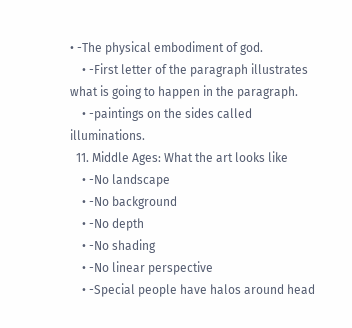• -The physical embodiment of god.
    • -First letter of the paragraph illustrates what is going to happen in the paragraph.
    • -paintings on the sides called illuminations.
  11. Middle Ages: What the art looks like
    • -No landscape
    • -No background
    • -No depth
    • -No shading
    • -No linear perspective
    • -Special people have halos around head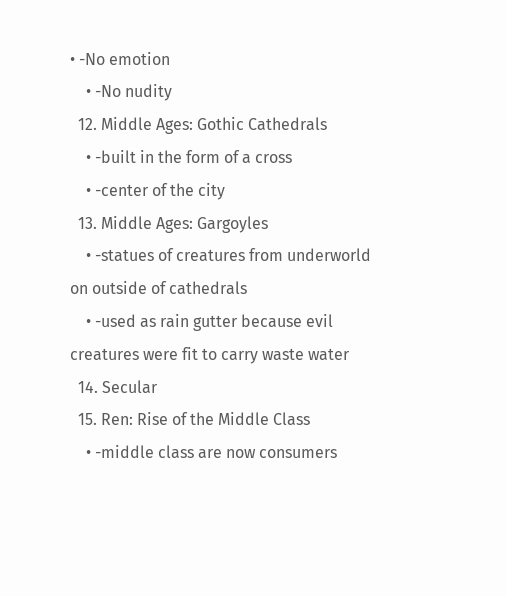• -No emotion
    • -No nudity
  12. Middle Ages: Gothic Cathedrals
    • -built in the form of a cross
    • -center of the city
  13. Middle Ages: Gargoyles
    • -statues of creatures from underworld on outside of cathedrals
    • -used as rain gutter because evil creatures were fit to carry waste water
  14. Secular
  15. Ren: Rise of the Middle Class
    • -middle class are now consumers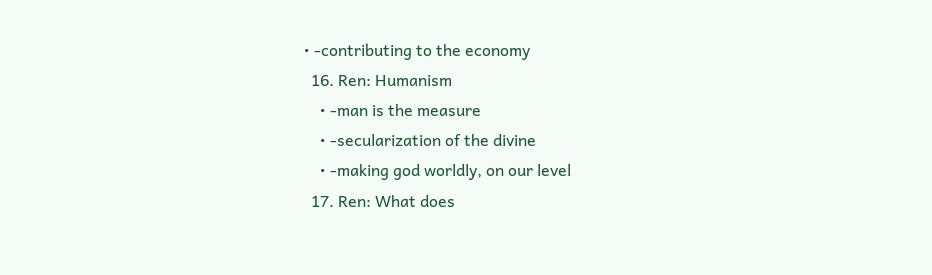• -contributing to the economy
  16. Ren: Humanism
    • -man is the measure
    • -secularization of the divine
    • -making god worldly, on our level
  17. Ren: What does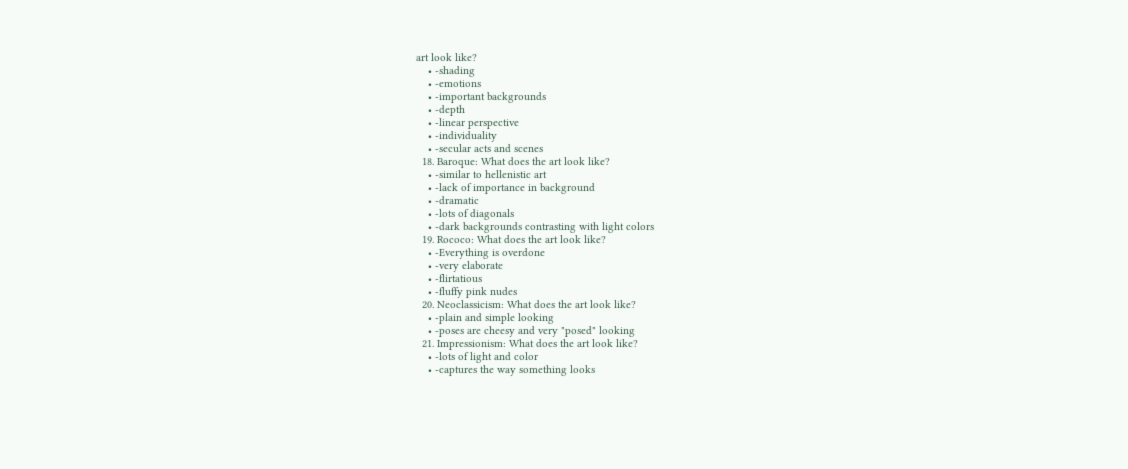art look like?
    • -shading
    • -emotions
    • -important backgrounds
    • -depth
    • -linear perspective
    • -individuality
    • -secular acts and scenes
  18. Baroque: What does the art look like?
    • -similar to hellenistic art
    • -lack of importance in background
    • -dramatic
    • -lots of diagonals
    • -dark backgrounds contrasting with light colors
  19. Rococo: What does the art look like?
    • -Everything is overdone
    • -very elaborate
    • -flirtatious
    • -fluffy pink nudes
  20. Neoclassicism: What does the art look like?
    • -plain and simple looking
    • -poses are cheesy and very "posed" looking
  21. Impressionism: What does the art look like?
    • -lots of light and color
    • -captures the way something looks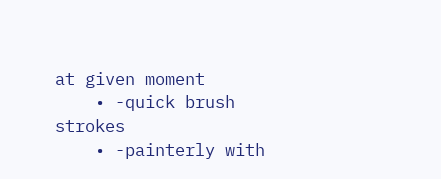at given moment
    • -quick brush strokes
    • -painterly with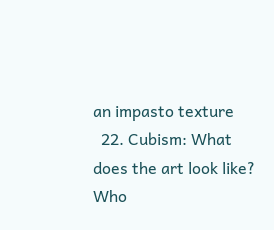an impasto texture
  22. Cubism: What does the art look like? Who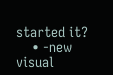started it?
    • -new visual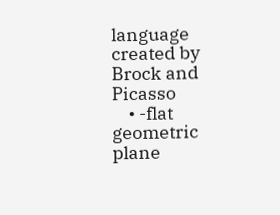language created by Brock and Picasso
    • -flat geometric plane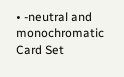• -neutral and monochromatic
Card Set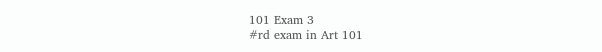101 Exam 3
#rd exam in Art 101